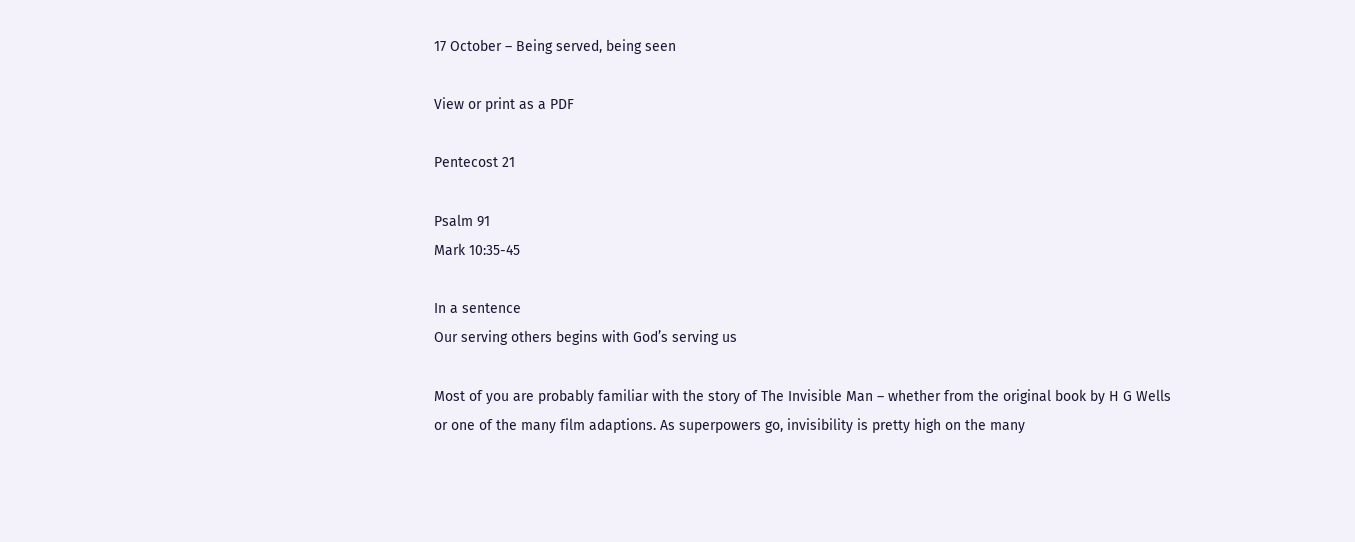17 October – Being served, being seen

View or print as a PDF

Pentecost 21

Psalm 91
Mark 10:35-45

In a sentence
Our serving others begins with God’s serving us

Most of you are probably familiar with the story of The Invisible Man – whether from the original book by H G Wells or one of the many film adaptions. As superpowers go, invisibility is pretty high on the many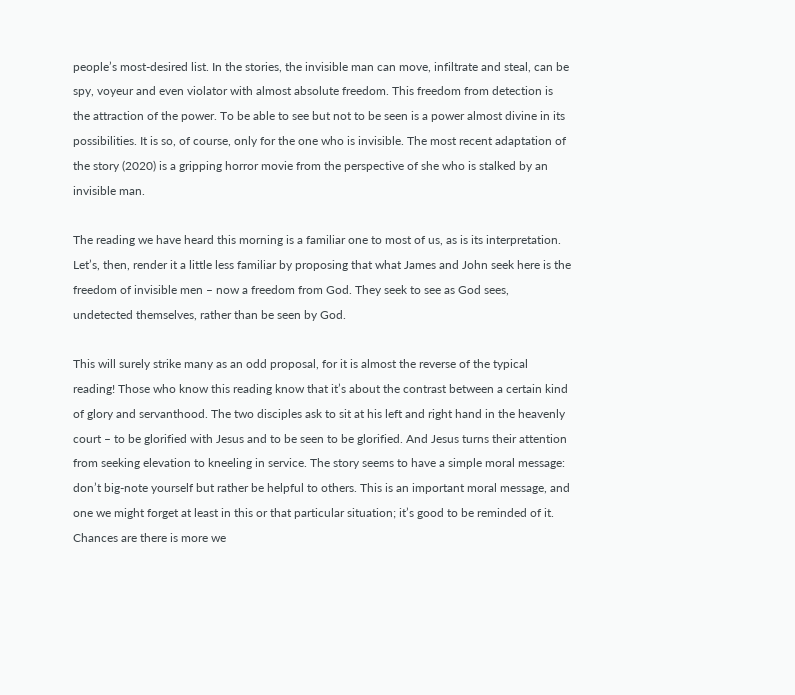people’s most-desired list. In the stories, the invisible man can move, infiltrate and steal, can be spy, voyeur and even violator with almost absolute freedom. This freedom from detection is the attraction of the power. To be able to see but not to be seen is a power almost divine in its possibilities. It is so, of course, only for the one who is invisible. The most recent adaptation of the story (2020) is a gripping horror movie from the perspective of she who is stalked by an invisible man.

The reading we have heard this morning is a familiar one to most of us, as is its interpretation. Let’s, then, render it a little less familiar by proposing that what James and John seek here is the freedom of invisible men – now a freedom from God. They seek to see as God sees, undetected themselves, rather than be seen by God.

This will surely strike many as an odd proposal, for it is almost the reverse of the typical reading! Those who know this reading know that it’s about the contrast between a certain kind of glory and servanthood. The two disciples ask to sit at his left and right hand in the heavenly court – to be glorified with Jesus and to be seen to be glorified. And Jesus turns their attention from seeking elevation to kneeling in service. The story seems to have a simple moral message: don’t big-note yourself but rather be helpful to others. This is an important moral message, and one we might forget at least in this or that particular situation; it’s good to be reminded of it. Chances are there is more we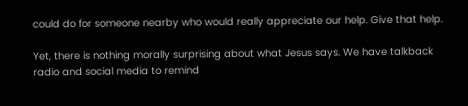could do for someone nearby who would really appreciate our help. Give that help.

Yet, there is nothing morally surprising about what Jesus says. We have talkback radio and social media to remind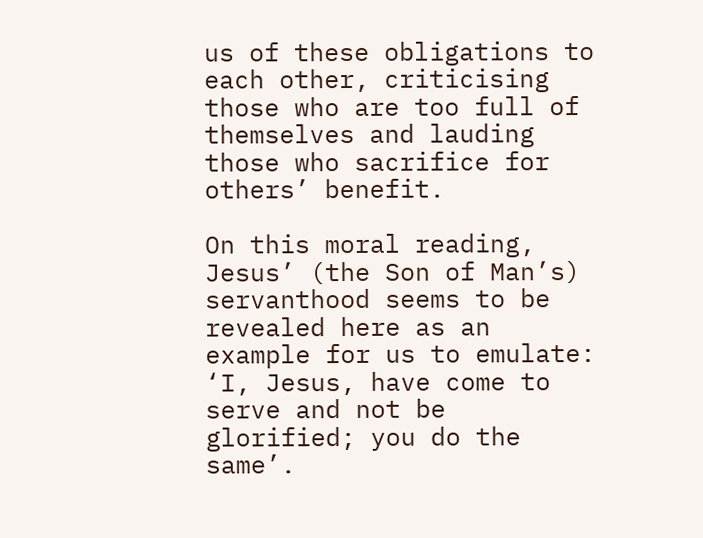us of these obligations to each other, criticising those who are too full of themselves and lauding those who sacrifice for others’ benefit.

On this moral reading, Jesus’ (the Son of Man’s) servanthood seems to be revealed here as an example for us to emulate: ‘I, Jesus, have come to serve and not be glorified; you do the same’.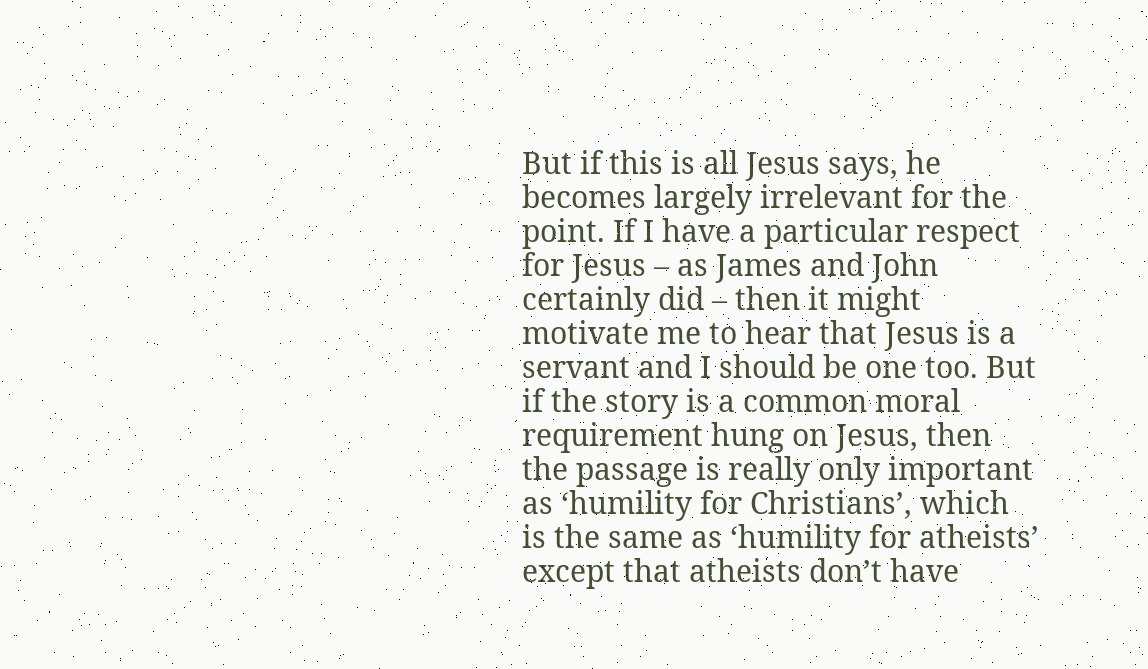But if this is all Jesus says, he becomes largely irrelevant for the point. If I have a particular respect for Jesus – as James and John certainly did – then it might motivate me to hear that Jesus is a servant and I should be one too. But if the story is a common moral requirement hung on Jesus, then the passage is really only important as ‘humility for Christians’, which is the same as ‘humility for atheists’ except that atheists don’t have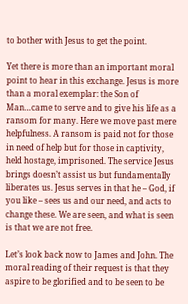to bother with Jesus to get the point.

Yet there is more than an important moral point to hear in this exchange. Jesus is more than a moral exemplar: the Son of Man…came to serve and to give his life as a ransom for many. Here we move past mere helpfulness. A ransom is paid not for those in need of help but for those in captivity, held hostage, imprisoned. The service Jesus brings doesn’t assist us but fundamentally liberates us. Jesus serves in that he – God, if you like – sees us and our need, and acts to change these. We are seen, and what is seen is that we are not free.

Let’s look back now to James and John. The moral reading of their request is that they aspire to be glorified and to be seen to be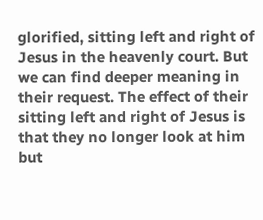glorified, sitting left and right of Jesus in the heavenly court. But we can find deeper meaning in their request. The effect of their sitting left and right of Jesus is that they no longer look at him but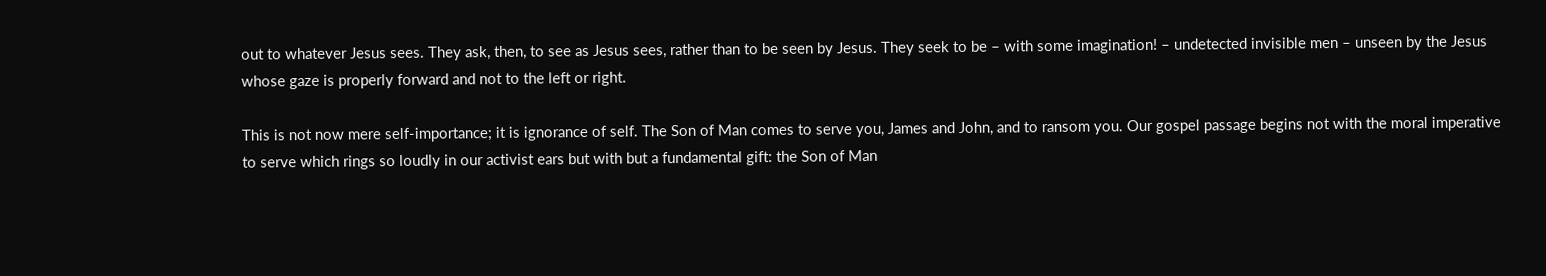out to whatever Jesus sees. They ask, then, to see as Jesus sees, rather than to be seen by Jesus. They seek to be – with some imagination! – undetected invisible men – unseen by the Jesus whose gaze is properly forward and not to the left or right.

This is not now mere self-importance; it is ignorance of self. The Son of Man comes to serve you, James and John, and to ransom you. Our gospel passage begins not with the moral imperative to serve which rings so loudly in our activist ears but with but a fundamental gift: the Son of Man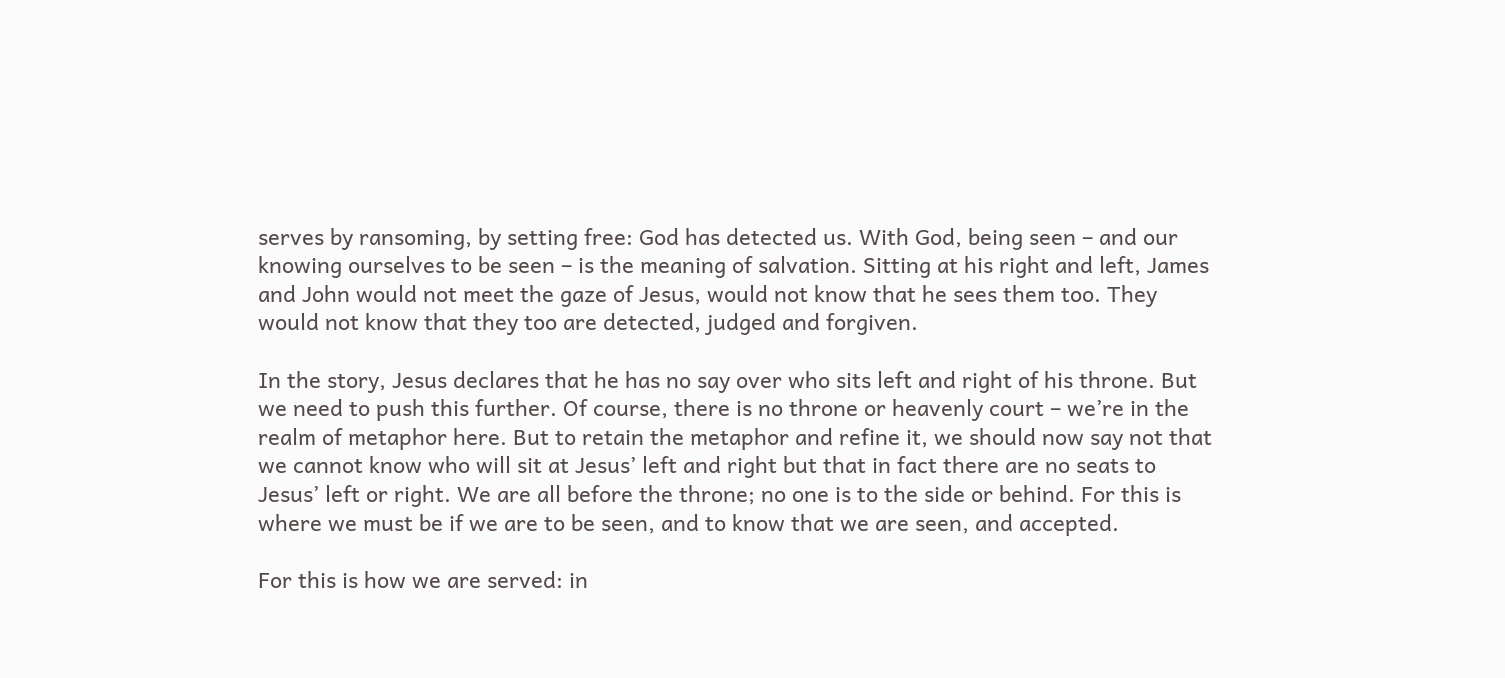serves by ransoming, by setting free: God has detected us. With God, being seen – and our knowing ourselves to be seen – is the meaning of salvation. Sitting at his right and left, James and John would not meet the gaze of Jesus, would not know that he sees them too. They would not know that they too are detected, judged and forgiven.

In the story, Jesus declares that he has no say over who sits left and right of his throne. But we need to push this further. Of course, there is no throne or heavenly court – we’re in the realm of metaphor here. But to retain the metaphor and refine it, we should now say not that we cannot know who will sit at Jesus’ left and right but that in fact there are no seats to Jesus’ left or right. We are all before the throne; no one is to the side or behind. For this is where we must be if we are to be seen, and to know that we are seen, and accepted.

For this is how we are served: in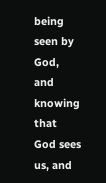being seen by God, and knowing that God sees us, and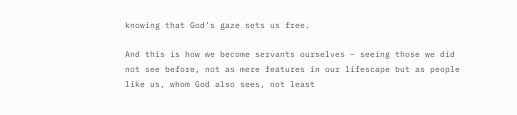knowing that God’s gaze sets us free.

And this is how we become servants ourselves – seeing those we did not see before, not as mere features in our lifescape but as people like us, whom God also sees, not least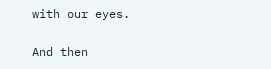with our eyes.

And then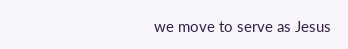we move to serve as Jesus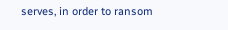serves, in order to ransom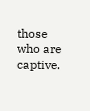those who are captive.